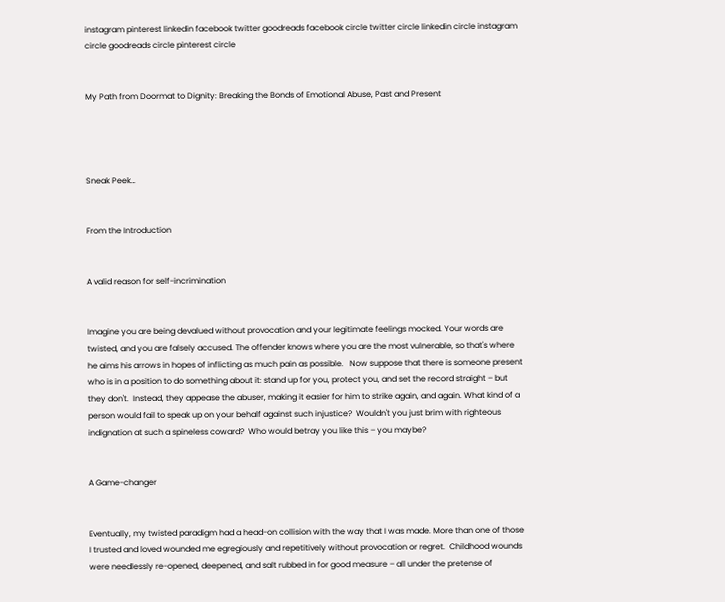instagram pinterest linkedin facebook twitter goodreads facebook circle twitter circle linkedin circle instagram circle goodreads circle pinterest circle


My Path from Doormat to Dignity: Breaking the Bonds of Emotional Abuse, Past and Present




Sneak Peek…


From the Introduction


A valid reason for self-incrimination


Imagine you are being devalued without provocation and your legitimate feelings mocked. Your words are twisted, and you are falsely accused. The offender knows where you are the most vulnerable, so that's where he aims his arrows in hopes of inflicting as much pain as possible.   Now suppose that there is someone present who is in a position to do something about it: stand up for you, protect you, and set the record straight – but they don't.  Instead, they appease the abuser, making it easier for him to strike again, and again. What kind of a person would fail to speak up on your behalf against such injustice?  Wouldn't you just brim with righteous indignation at such a spineless coward?  Who would betray you like this – you maybe?


A Game-changer


Eventually, my twisted paradigm had a head-on collision with the way that I was made. More than one of those I trusted and loved wounded me egregiously and repetitively without provocation or regret.  Childhood wounds were needlessly re-opened, deepened, and salt rubbed in for good measure – all under the pretense of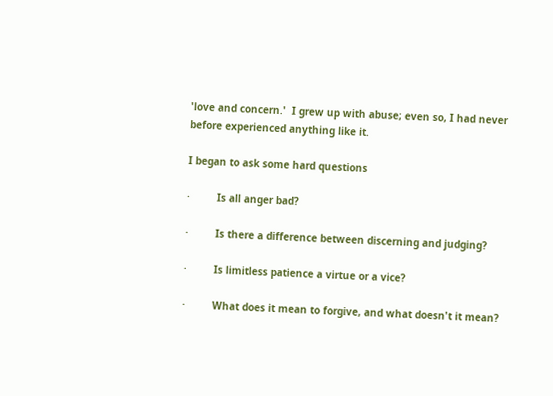'love and concern.'  I grew up with abuse; even so, I had never before experienced anything like it.

I began to ask some hard questions

·         Is all anger bad?

·         Is there a difference between discerning and judging?

·         Is limitless patience a virtue or a vice?

·         What does it mean to forgive, and what doesn't it mean?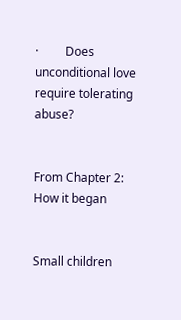·         Does unconditional love require tolerating abuse?


From Chapter 2:  How it began


Small children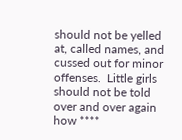should not be yelled at, called names, and cussed out for minor offenses.  Little girls should not be told over and over again how ****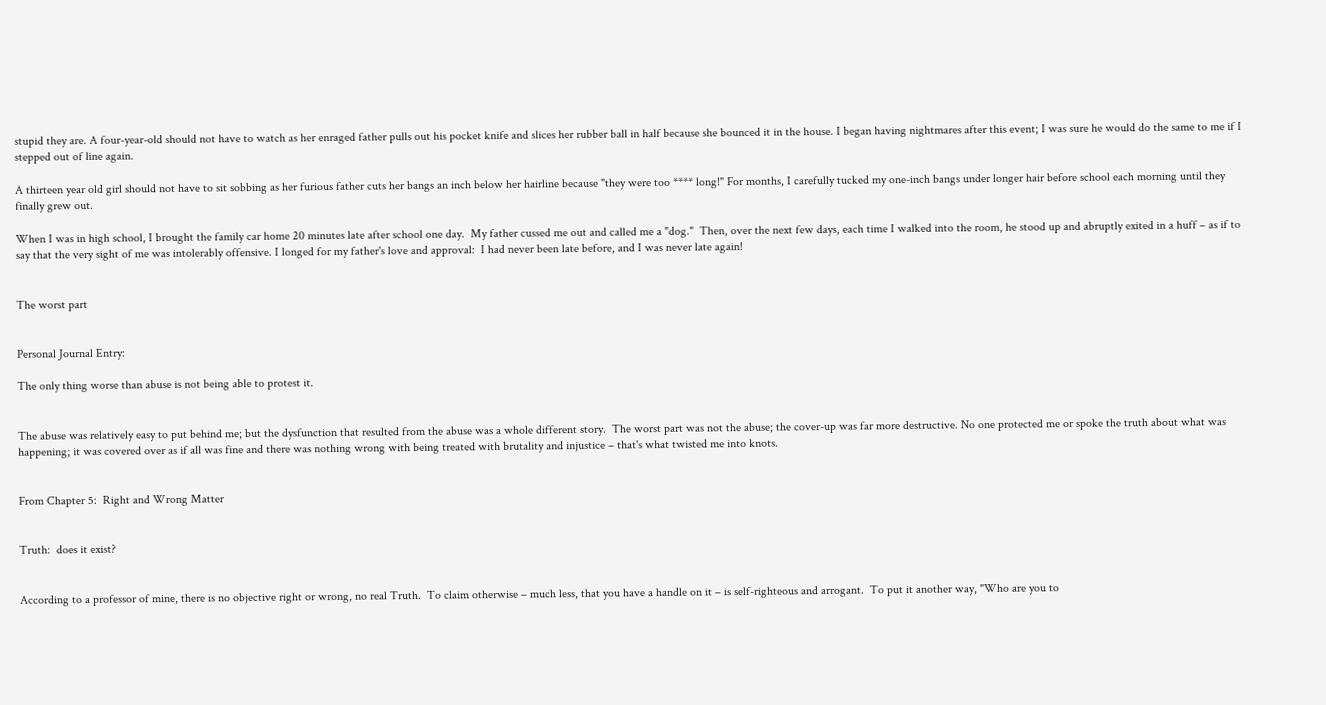stupid they are. A four-year-old should not have to watch as her enraged father pulls out his pocket knife and slices her rubber ball in half because she bounced it in the house. I began having nightmares after this event; I was sure he would do the same to me if I stepped out of line again.

A thirteen year old girl should not have to sit sobbing as her furious father cuts her bangs an inch below her hairline because "they were too **** long!" For months, I carefully tucked my one-inch bangs under longer hair before school each morning until they finally grew out.

When I was in high school, I brought the family car home 20 minutes late after school one day.  My father cussed me out and called me a "dog."  Then, over the next few days, each time I walked into the room, he stood up and abruptly exited in a huff – as if to say that the very sight of me was intolerably offensive. I longed for my father's love and approval:  I had never been late before, and I was never late again!


The worst part


Personal Journal Entry:

The only thing worse than abuse is not being able to protest it.


The abuse was relatively easy to put behind me; but the dysfunction that resulted from the abuse was a whole different story.  The worst part was not the abuse; the cover-up was far more destructive. No one protected me or spoke the truth about what was happening; it was covered over as if all was fine and there was nothing wrong with being treated with brutality and injustice – that's what twisted me into knots.


From Chapter 5:  Right and Wrong Matter


Truth:  does it exist?


According to a professor of mine, there is no objective right or wrong, no real Truth.  To claim otherwise – much less, that you have a handle on it – is self-righteous and arrogant.  To put it another way, "Who are you to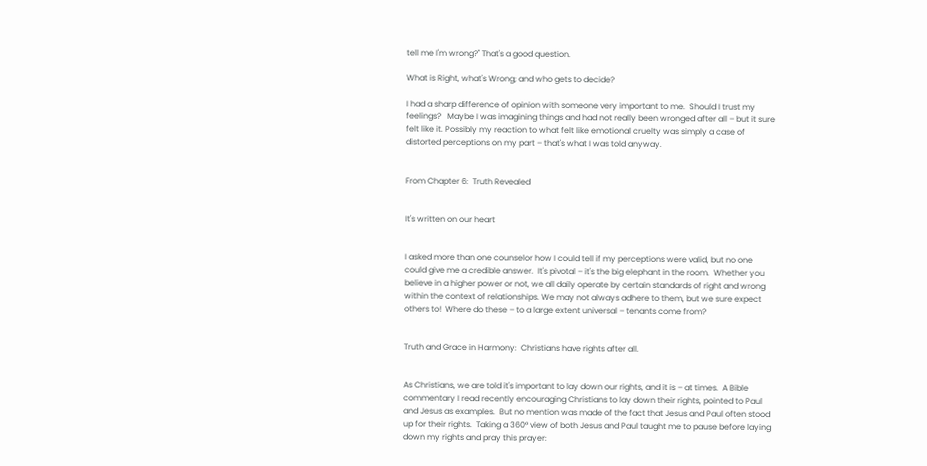tell me I'm wrong?" That's a good question.

What is Right, what's Wrong; and who gets to decide?

I had a sharp difference of opinion with someone very important to me.  Should I trust my feelings?   Maybe I was imagining things and had not really been wronged after all – but it sure felt like it. Possibly my reaction to what felt like emotional cruelty was simply a case of distorted perceptions on my part – that's what I was told anyway.


From Chapter 6:  Truth Revealed


It's written on our heart


I asked more than one counselor how I could tell if my perceptions were valid, but no one could give me a credible answer.  It's pivotal – it's the big elephant in the room.  Whether you believe in a higher power or not, we all daily operate by certain standards of right and wrong within the context of relationships. We may not always adhere to them, but we sure expect others to!  Where do these – to a large extent universal – tenants come from?


Truth and Grace in Harmony:  Christians have rights after all.


As Christians, we are told it's important to lay down our rights, and it is – at times.  A Bible commentary I read recently encouraging Christians to lay down their rights, pointed to Paul and Jesus as examples.  But no mention was made of the fact that Jesus and Paul often stood up for their rights.  Taking a 360° view of both Jesus and Paul taught me to pause before laying down my rights and pray this prayer: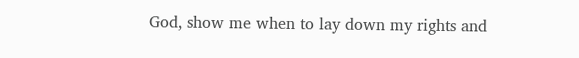God, show me when to lay down my rights and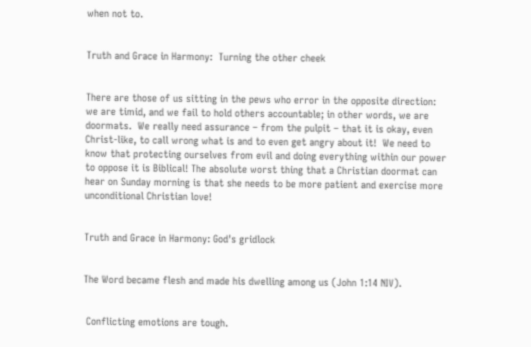when not to.


Truth and Grace in Harmony:  Turning the other cheek


There are those of us sitting in the pews who error in the opposite direction:  we are timid, and we fail to hold others accountable; in other words, we are doormats.  We really need assurance – from the pulpit – that it is okay, even Christ-like, to call wrong what is and to even get angry about it!  We need to know that protecting ourselves from evil and doing everything within our power to oppose it is Biblical! The absolute worst thing that a Christian doormat can hear on Sunday morning is that she needs to be more patient and exercise more unconditional Christian love!


Truth and Grace in Harmony: God's gridlock


The Word became flesh and made his dwelling among us (John 1:14 NIV).


 Conflicting emotions are tough.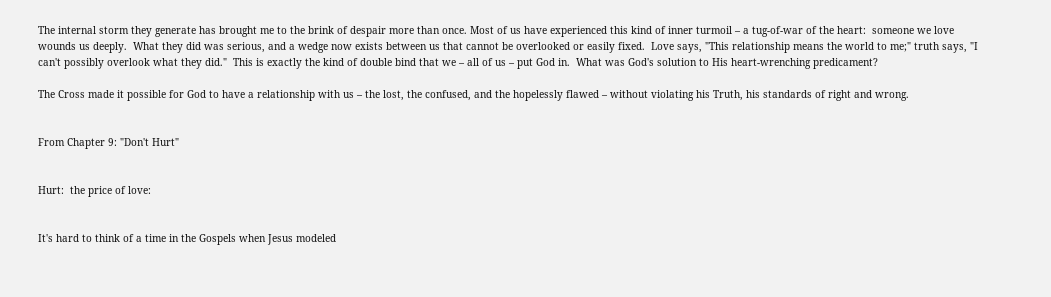The internal storm they generate has brought me to the brink of despair more than once. Most of us have experienced this kind of inner turmoil – a tug-of-war of the heart:  someone we love wounds us deeply.  What they did was serious, and a wedge now exists between us that cannot be overlooked or easily fixed.  Love says, "This relationship means the world to me;" truth says, "I can't possibly overlook what they did."  This is exactly the kind of double bind that we – all of us – put God in.  What was God's solution to His heart-wrenching predicament?

The Cross made it possible for God to have a relationship with us – the lost, the confused, and the hopelessly flawed – without violating his Truth, his standards of right and wrong.


From Chapter 9: "Don't Hurt"


Hurt:  the price of love:


It's hard to think of a time in the Gospels when Jesus modeled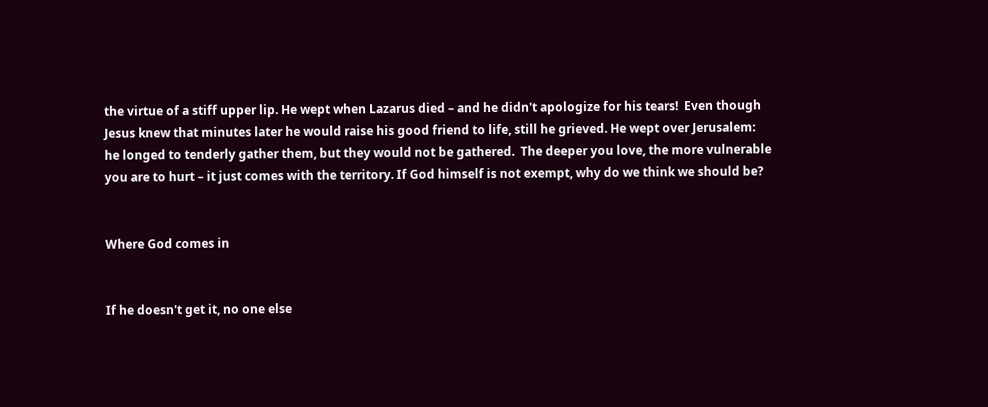the virtue of a stiff upper lip. He wept when Lazarus died – and he didn't apologize for his tears!  Even though Jesus knew that minutes later he would raise his good friend to life, still he grieved. He wept over Jerusalem: he longed to tenderly gather them, but they would not be gathered.  The deeper you love, the more vulnerable you are to hurt – it just comes with the territory. If God himself is not exempt, why do we think we should be?


Where God comes in


If he doesn't get it, no one else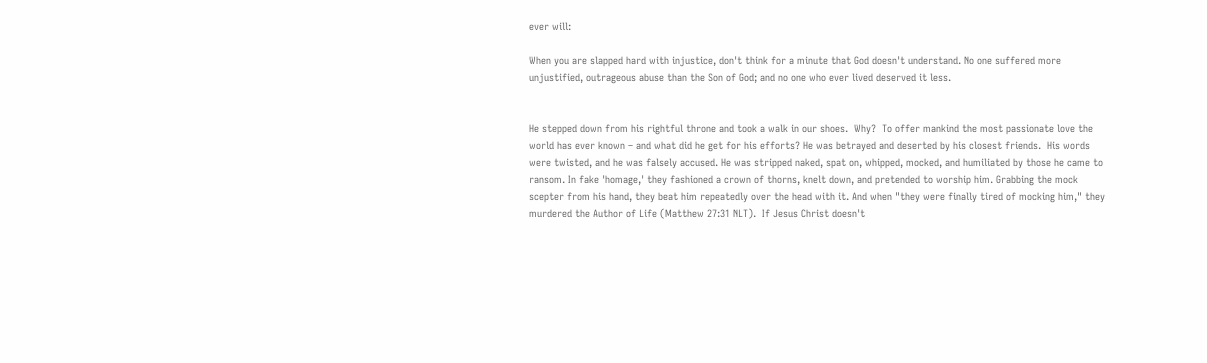ever will:

When you are slapped hard with injustice, don't think for a minute that God doesn't understand. No one suffered more unjustified, outrageous abuse than the Son of God; and no one who ever lived deserved it less.


He stepped down from his rightful throne and took a walk in our shoes.  Why?  To offer mankind the most passionate love the world has ever known – and what did he get for his efforts? He was betrayed and deserted by his closest friends.  His words were twisted, and he was falsely accused. He was stripped naked, spat on, whipped, mocked, and humiliated by those he came to ransom. In fake 'homage,' they fashioned a crown of thorns, knelt down, and pretended to worship him. Grabbing the mock scepter from his hand, they beat him repeatedly over the head with it. And when "they were finally tired of mocking him," they murdered the Author of Life (Matthew 27:31 NLT).  If Jesus Christ doesn't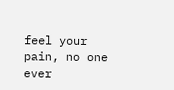feel your pain, no one ever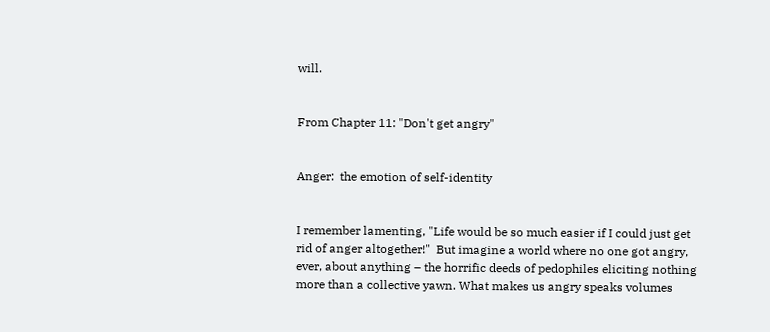will.


From Chapter 11: "Don't get angry"


Anger:  the emotion of self-identity


I remember lamenting, "Life would be so much easier if I could just get rid of anger altogether!"  But imagine a world where no one got angry, ever, about anything – the horrific deeds of pedophiles eliciting nothing more than a collective yawn. What makes us angry speaks volumes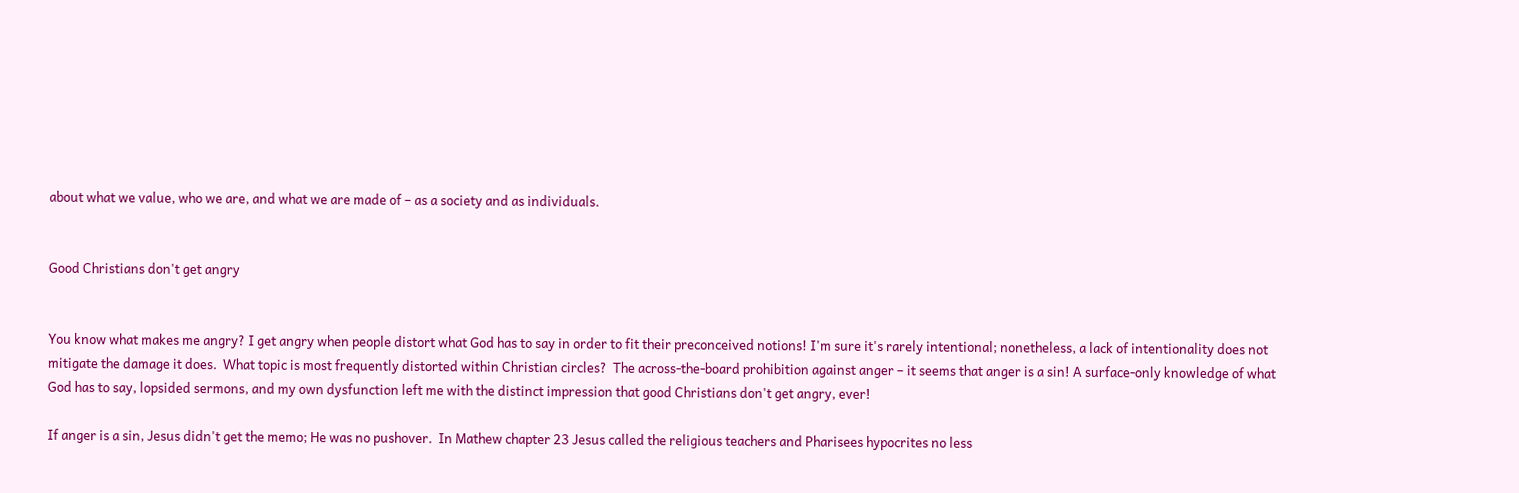about what we value, who we are, and what we are made of – as a society and as individuals.


Good Christians don't get angry


You know what makes me angry? I get angry when people distort what God has to say in order to fit their preconceived notions! I'm sure it's rarely intentional; nonetheless, a lack of intentionality does not mitigate the damage it does.  What topic is most frequently distorted within Christian circles?  The across-the-board prohibition against anger – it seems that anger is a sin! A surface-only knowledge of what God has to say, lopsided sermons, and my own dysfunction left me with the distinct impression that good Christians don't get angry, ever!

If anger is a sin, Jesus didn't get the memo; He was no pushover.  In Mathew chapter 23 Jesus called the religious teachers and Pharisees hypocrites no less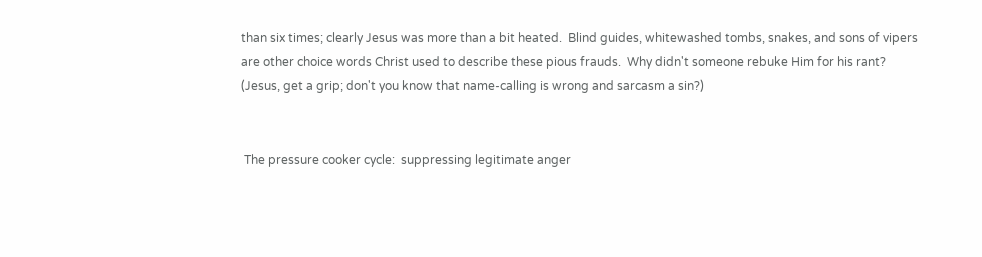than six times; clearly Jesus was more than a bit heated.  Blind guides, whitewashed tombs, snakes, and sons of vipers are other choice words Christ used to describe these pious frauds.  Why didn't someone rebuke Him for his rant? (Jesus, get a grip; don't you know that name-calling is wrong and sarcasm a sin?)


 The pressure cooker cycle:  suppressing legitimate anger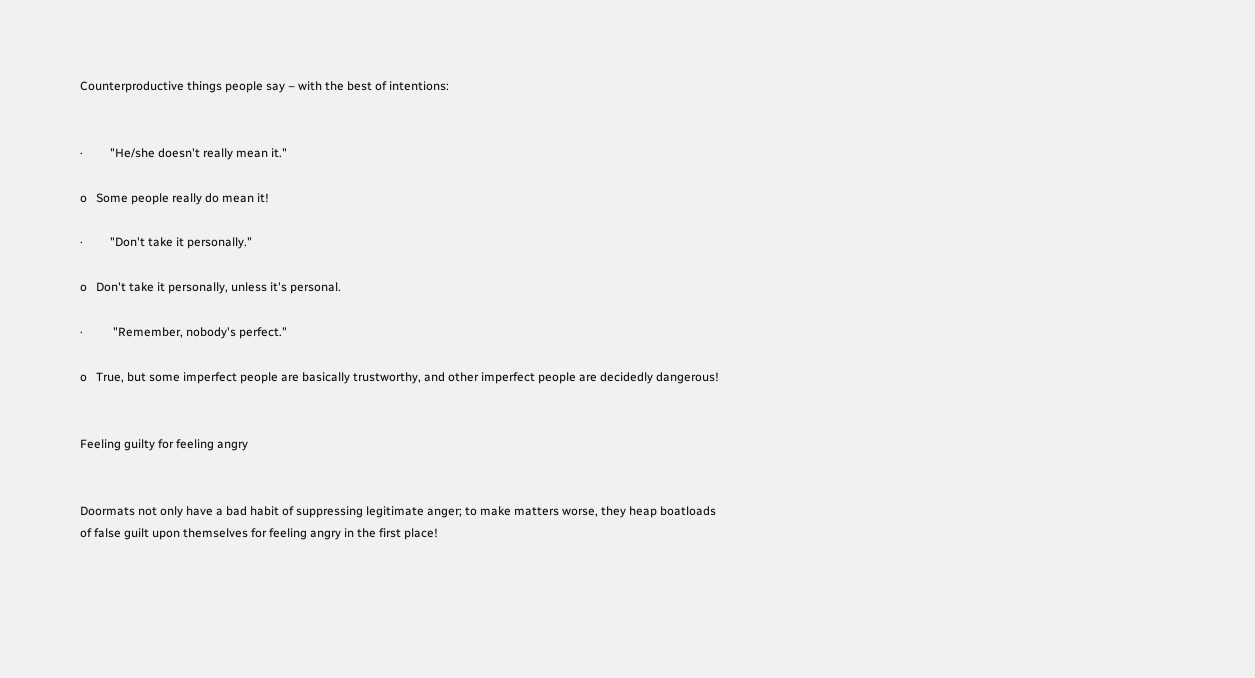Counterproductive things people say – with the best of intentions:


·         "He/she doesn't really mean it."

o   Some people really do mean it!

·         "Don't take it personally."

o   Don't take it personally, unless it's personal.

·          "Remember, nobody's perfect."

o   True, but some imperfect people are basically trustworthy, and other imperfect people are decidedly dangerous!


Feeling guilty for feeling angry


Doormats not only have a bad habit of suppressing legitimate anger; to make matters worse, they heap boatloads of false guilt upon themselves for feeling angry in the first place!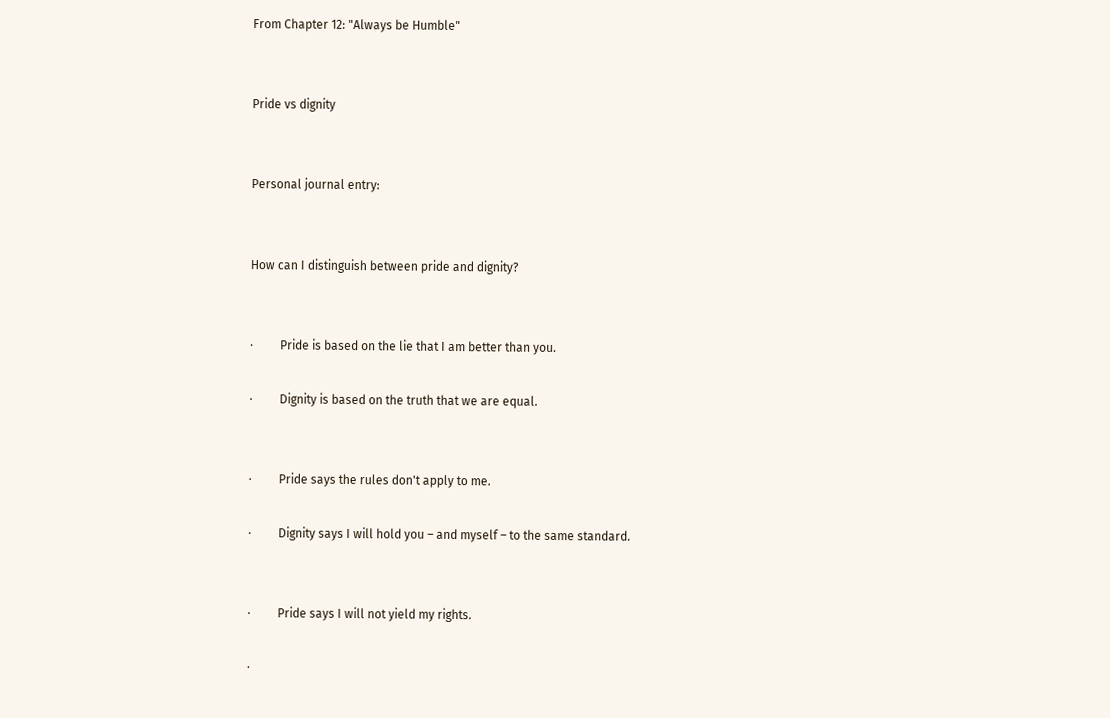From Chapter 12: "Always be Humble"


Pride vs dignity


Personal journal entry:


How can I distinguish between pride and dignity?


·         Pride is based on the lie that I am better than you.

·         Dignity is based on the truth that we are equal.


·         Pride says the rules don't apply to me.

·         Dignity says I will hold you – and myself – to the same standard.


·         Pride says I will not yield my rights.

·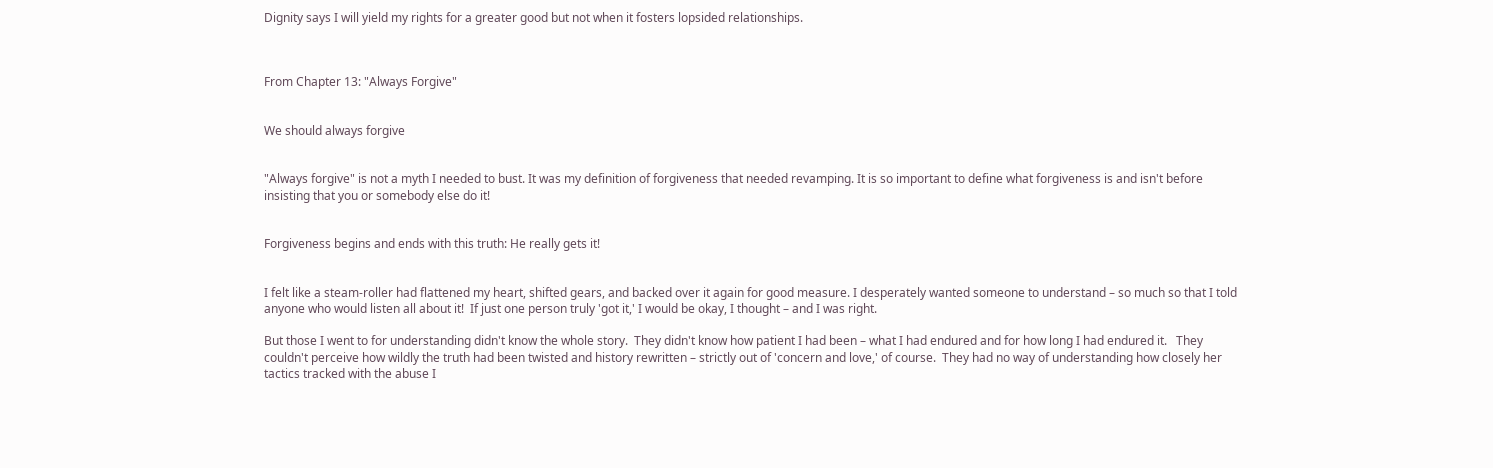Dignity says I will yield my rights for a greater good but not when it fosters lopsided relationships.



From Chapter 13: "Always Forgive"


We should always forgive


"Always forgive" is not a myth I needed to bust. It was my definition of forgiveness that needed revamping. It is so important to define what forgiveness is and isn't before insisting that you or somebody else do it!


Forgiveness begins and ends with this truth: He really gets it!


I felt like a steam-roller had flattened my heart, shifted gears, and backed over it again for good measure. I desperately wanted someone to understand – so much so that I told anyone who would listen all about it!  If just one person truly 'got it,' I would be okay, I thought – and I was right.

But those I went to for understanding didn't know the whole story.  They didn't know how patient I had been – what I had endured and for how long I had endured it.   They couldn't perceive how wildly the truth had been twisted and history rewritten – strictly out of 'concern and love,' of course.  They had no way of understanding how closely her tactics tracked with the abuse I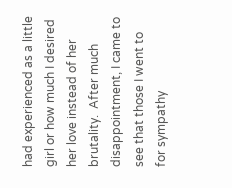had experienced as a little girl or how much I desired her love instead of her brutality.  After much disappointment, I came to see that those I went to for sympathy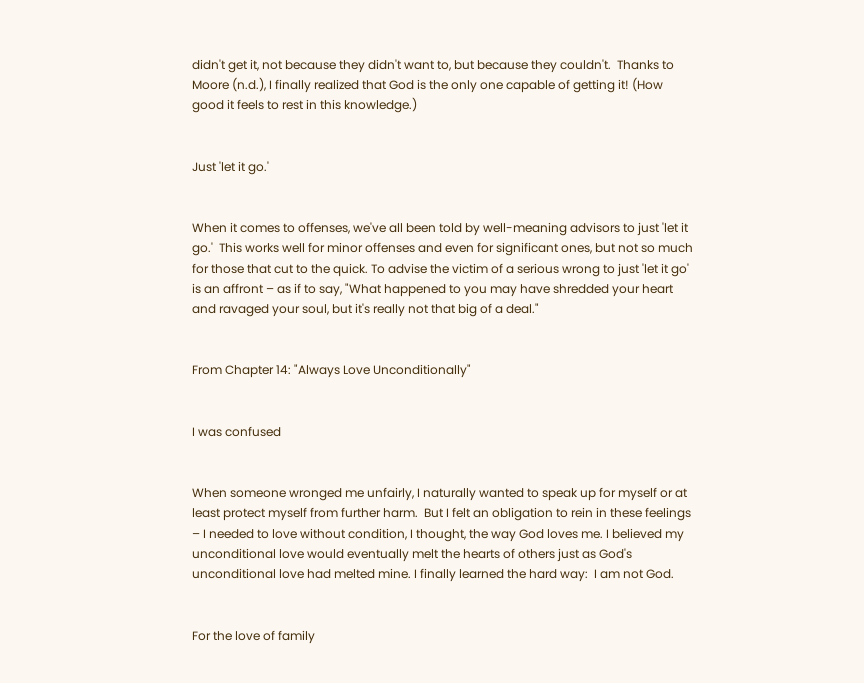didn't get it, not because they didn't want to, but because they couldn't.  Thanks to Moore (n.d.), I finally realized that God is the only one capable of getting it! (How good it feels to rest in this knowledge.)


Just 'let it go.'


When it comes to offenses, we've all been told by well-meaning advisors to just 'let it go.'  This works well for minor offenses and even for significant ones, but not so much for those that cut to the quick. To advise the victim of a serious wrong to just 'let it go' is an affront – as if to say, "What happened to you may have shredded your heart and ravaged your soul, but it's really not that big of a deal."


From Chapter 14: "Always Love Unconditionally"


I was confused


When someone wronged me unfairly, I naturally wanted to speak up for myself or at least protect myself from further harm.  But I felt an obligation to rein in these feelings – I needed to love without condition, I thought, the way God loves me. I believed my unconditional love would eventually melt the hearts of others just as God's unconditional love had melted mine. I finally learned the hard way:  I am not God.


For the love of family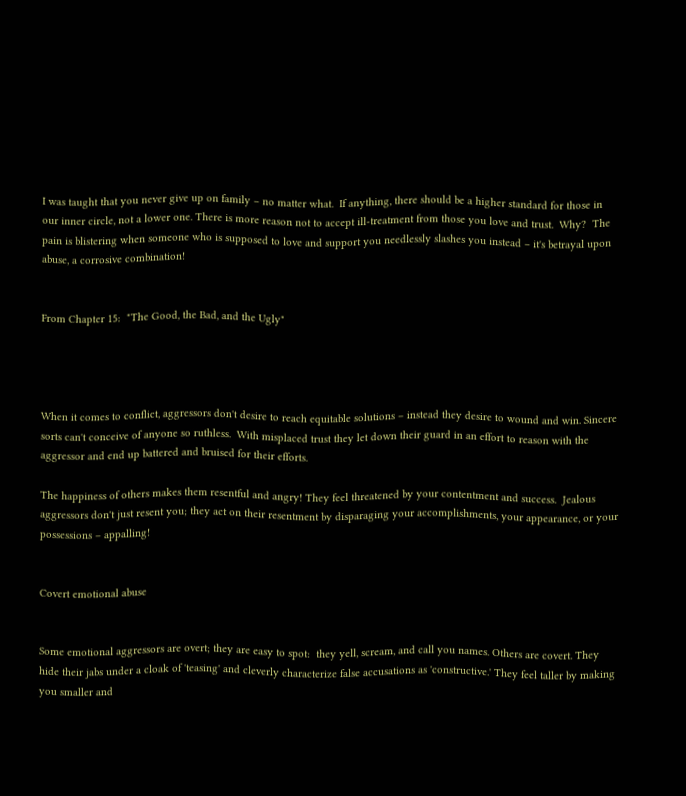I was taught that you never give up on family – no matter what.  If anything, there should be a higher standard for those in our inner circle, not a lower one. There is more reason not to accept ill-treatment from those you love and trust.  Why?  The pain is blistering when someone who is supposed to love and support you needlessly slashes you instead – it's betrayal upon abuse, a corrosive combination!


From Chapter 15:  "The Good, the Bad, and the Ugly"




When it comes to conflict, aggressors don't desire to reach equitable solutions – instead they desire to wound and win. Sincere sorts can't conceive of anyone so ruthless.  With misplaced trust they let down their guard in an effort to reason with the aggressor and end up battered and bruised for their efforts.

The happiness of others makes them resentful and angry! They feel threatened by your contentment and success.  Jealous aggressors don't just resent you; they act on their resentment by disparaging your accomplishments, your appearance, or your possessions – appalling!


Covert emotional abuse


Some emotional aggressors are overt; they are easy to spot:  they yell, scream, and call you names. Others are covert. They hide their jabs under a cloak of 'teasing' and cleverly characterize false accusations as 'constructive.' They feel taller by making you smaller and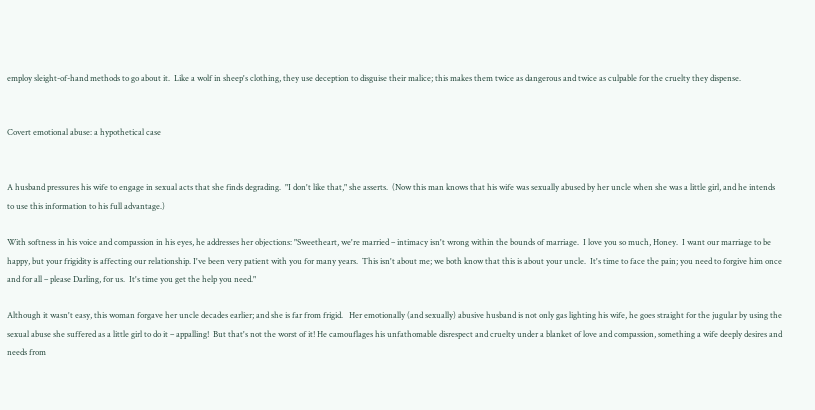employ sleight-of-hand methods to go about it.  Like a wolf in sheep's clothing, they use deception to disguise their malice; this makes them twice as dangerous and twice as culpable for the cruelty they dispense.


Covert emotional abuse: a hypothetical case


A husband pressures his wife to engage in sexual acts that she finds degrading.  "I don't like that," she asserts.  (Now this man knows that his wife was sexually abused by her uncle when she was a little girl, and he intends to use this information to his full advantage.)

With softness in his voice and compassion in his eyes, he addresses her objections: "Sweetheart, we're married – intimacy isn't wrong within the bounds of marriage.  I love you so much, Honey.  I want our marriage to be happy, but your frigidity is affecting our relationship. I've been very patient with you for many years.  This isn't about me; we both know that this is about your uncle.  It's time to face the pain; you need to forgive him once and for all – please Darling, for us.  It's time you get the help you need."

Although it wasn't easy, this woman forgave her uncle decades earlier; and she is far from frigid.   Her emotionally (and sexually) abusive husband is not only gas lighting his wife, he goes straight for the jugular by using the sexual abuse she suffered as a little girl to do it – appalling!  But that's not the worst of it! He camouflages his unfathomable disrespect and cruelty under a blanket of love and compassion, something a wife deeply desires and needs from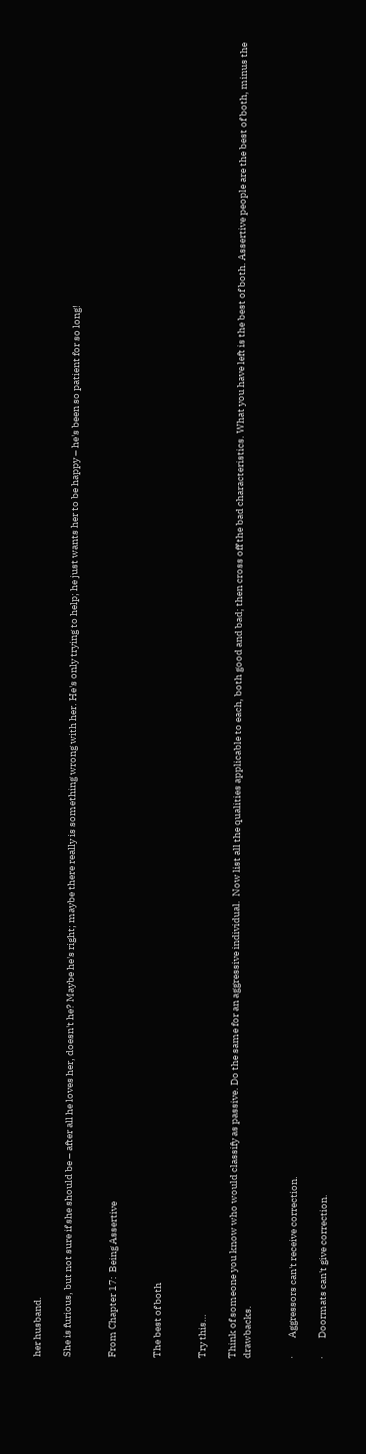her husband.

She is furious, but not sure if she should be – after all he loves her, doesn't he? Maybe he's right; maybe there really is something wrong with her. He's only trying to help; he just wants her to be happy – he's been so patient for so long!


From Chapter 17:  Being Assertive


The best of both


Try this…

Think of someone you know who would classify as passive. Do the same for an aggressive individual.  Now list all the qualities applicable to each, both good and bad; then cross off the bad characteristics. What you have left is the best of both. Assertive people are the best of both, minus the drawbacks.


·         Aggressors can't receive correction.

·         Doormats can't give correction.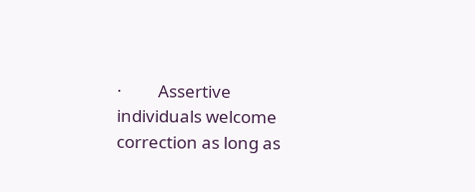·         Assertive individuals welcome correction as long as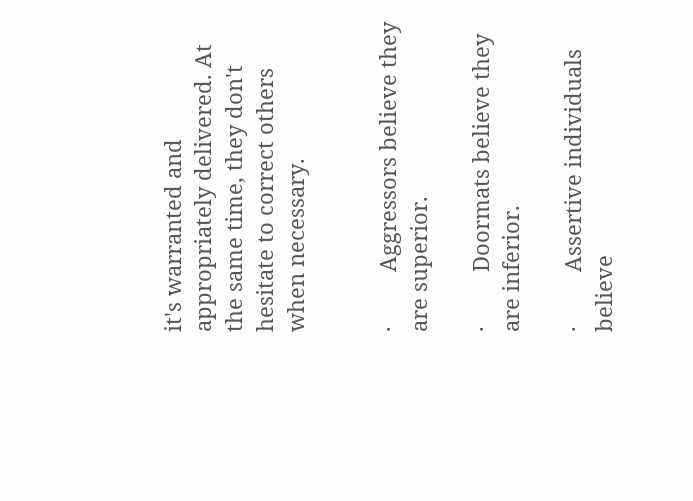it's warranted and appropriately delivered. At the same time, they don't hesitate to correct others when necessary.


·         Aggressors believe they are superior.

·         Doormats believe they are inferior.

·         Assertive individuals believe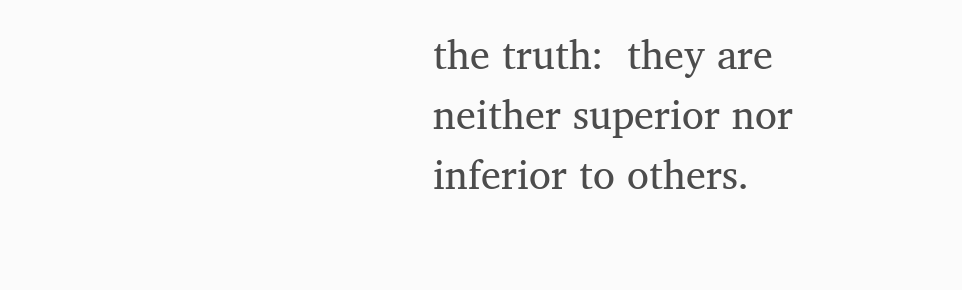the truth:  they are neither superior nor inferior to others.